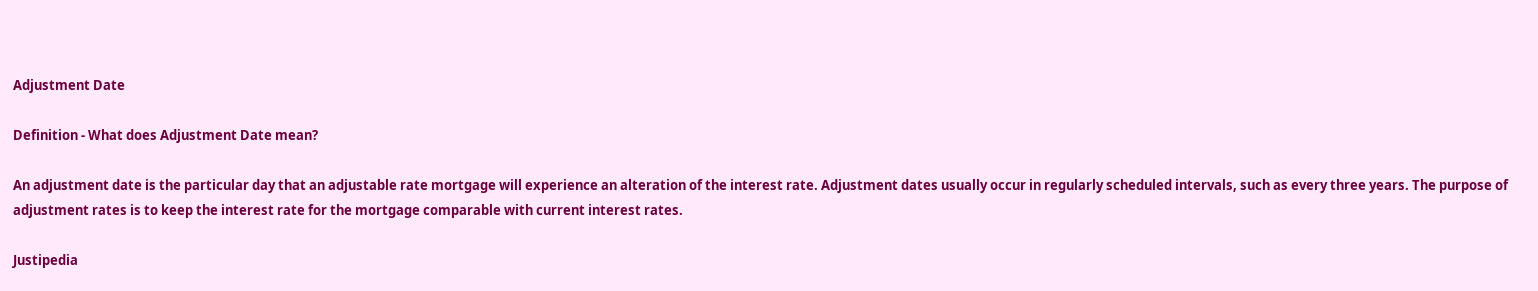Adjustment Date

Definition - What does Adjustment Date mean?

An adjustment date is the particular day that an adjustable rate mortgage will experience an alteration of the interest rate. Adjustment dates usually occur in regularly scheduled intervals, such as every three years. The purpose of adjustment rates is to keep the interest rate for the mortgage comparable with current interest rates.

Justipedia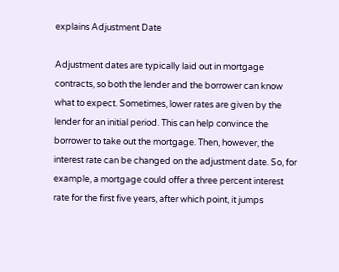explains Adjustment Date

Adjustment dates are typically laid out in mortgage contracts, so both the lender and the borrower can know what to expect. Sometimes, lower rates are given by the lender for an initial period. This can help convince the borrower to take out the mortgage. Then, however, the interest rate can be changed on the adjustment date. So, for example, a mortgage could offer a three percent interest rate for the first five years, after which point, it jumps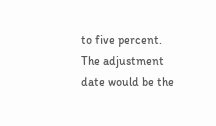to five percent. The adjustment date would be the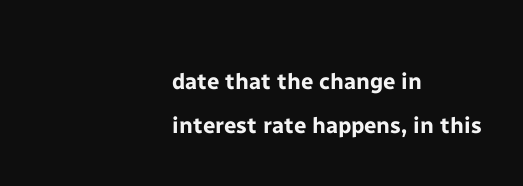date that the change in interest rate happens, in this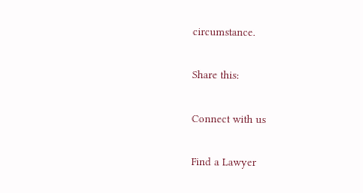circumstance.

Share this:

Connect with us

Find a Lawyer